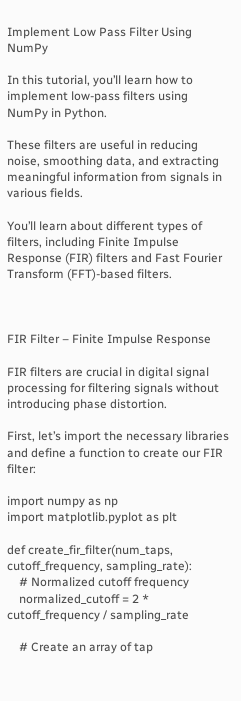Implement Low Pass Filter Using NumPy

In this tutorial, you’ll learn how to implement low-pass filters using NumPy in Python.

These filters are useful in reducing noise, smoothing data, and extracting meaningful information from signals in various fields.

You’ll learn about different types of filters, including Finite Impulse Response (FIR) filters and Fast Fourier Transform (FFT)-based filters.



FIR Filter – Finite Impulse Response

FIR filters are crucial in digital signal processing for filtering signals without introducing phase distortion.

First, let’s import the necessary libraries and define a function to create our FIR filter:

import numpy as np
import matplotlib.pyplot as plt

def create_fir_filter(num_taps, cutoff_frequency, sampling_rate):
    # Normalized cutoff frequency
    normalized_cutoff = 2 * cutoff_frequency / sampling_rate

    # Create an array of tap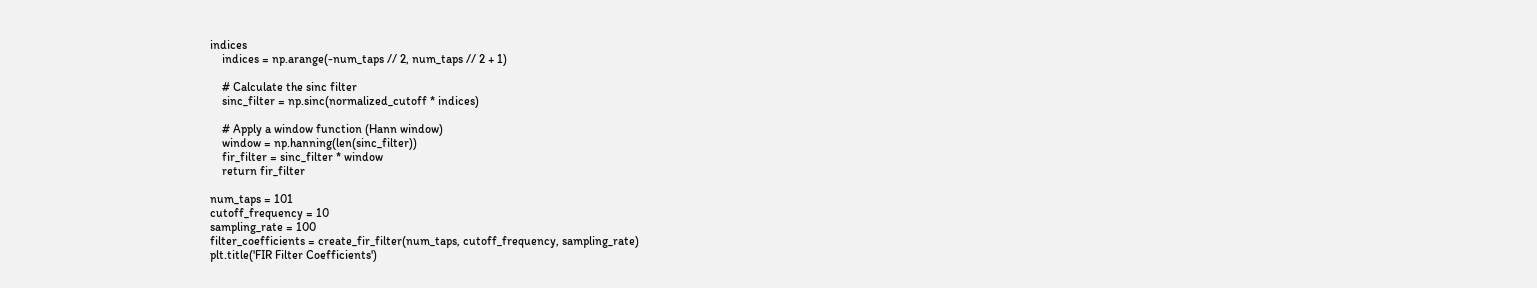indices
    indices = np.arange(-num_taps // 2, num_taps // 2 + 1)

    # Calculate the sinc filter
    sinc_filter = np.sinc(normalized_cutoff * indices)

    # Apply a window function (Hann window)
    window = np.hanning(len(sinc_filter))
    fir_filter = sinc_filter * window
    return fir_filter

num_taps = 101
cutoff_frequency = 10
sampling_rate = 100
filter_coefficients = create_fir_filter(num_taps, cutoff_frequency, sampling_rate)
plt.title('FIR Filter Coefficients')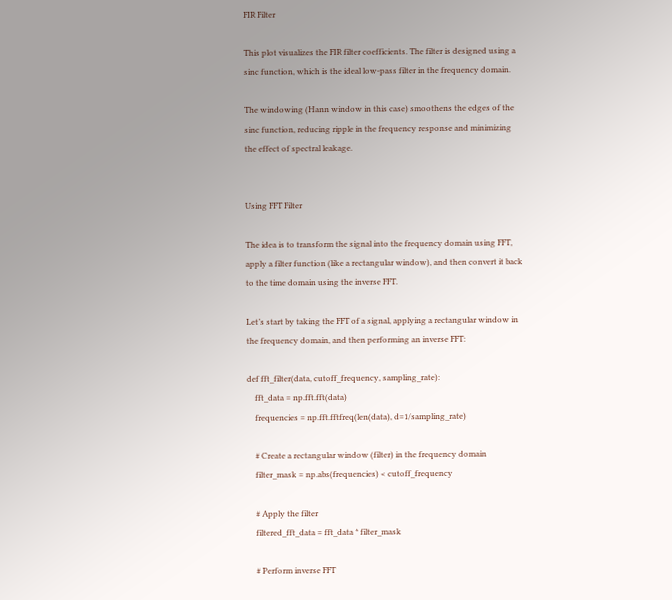FIR Filter

This plot visualizes the FIR filter coefficients. The filter is designed using a sinc function, which is the ideal low-pass filter in the frequency domain.

The windowing (Hann window in this case) smoothens the edges of the sinc function, reducing ripple in the frequency response and minimizing the effect of spectral leakage.


Using FFT Filter

The idea is to transform the signal into the frequency domain using FFT, apply a filter function (like a rectangular window), and then convert it back to the time domain using the inverse FFT.

Let’s start by taking the FFT of a signal, applying a rectangular window in the frequency domain, and then performing an inverse FFT:

def fft_filter(data, cutoff_frequency, sampling_rate):
    fft_data = np.fft.fft(data)
    frequencies = np.fft.fftfreq(len(data), d=1/sampling_rate)

    # Create a rectangular window (filter) in the frequency domain
    filter_mask = np.abs(frequencies) < cutoff_frequency

    # Apply the filter
    filtered_fft_data = fft_data * filter_mask

    # Perform inverse FFT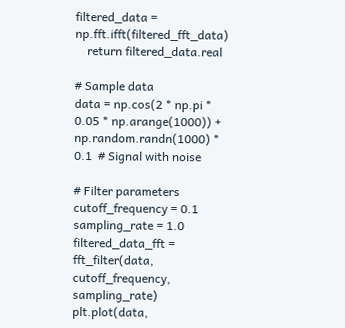filtered_data = np.fft.ifft(filtered_fft_data)
    return filtered_data.real

# Sample data
data = np.cos(2 * np.pi * 0.05 * np.arange(1000)) + np.random.randn(1000) * 0.1  # Signal with noise

# Filter parameters
cutoff_frequency = 0.1
sampling_rate = 1.0
filtered_data_fft = fft_filter(data, cutoff_frequency, sampling_rate)
plt.plot(data,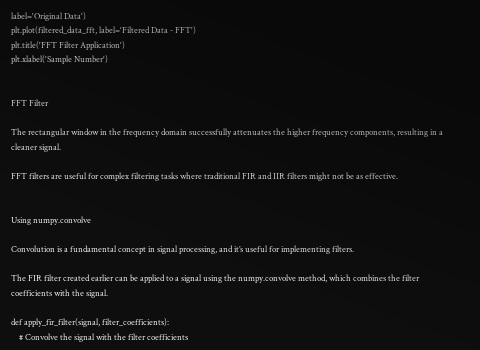label='Original Data')
plt.plot(filtered_data_fft, label='Filtered Data - FFT')
plt.title('FFT Filter Application')
plt.xlabel('Sample Number')


FFT Filter

The rectangular window in the frequency domain successfully attenuates the higher frequency components, resulting in a cleaner signal.

FFT filters are useful for complex filtering tasks where traditional FIR and IIR filters might not be as effective.


Using numpy.convolve

Convolution is a fundamental concept in signal processing, and it’s useful for implementing filters.

The FIR filter created earlier can be applied to a signal using the numpy.convolve method, which combines the filter coefficients with the signal.

def apply_fir_filter(signal, filter_coefficients):
    # Convolve the signal with the filter coefficients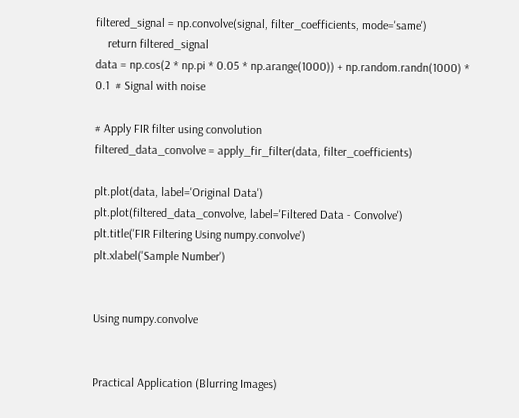filtered_signal = np.convolve(signal, filter_coefficients, mode='same')
    return filtered_signal
data = np.cos(2 * np.pi * 0.05 * np.arange(1000)) + np.random.randn(1000) * 0.1  # Signal with noise

# Apply FIR filter using convolution
filtered_data_convolve = apply_fir_filter(data, filter_coefficients)

plt.plot(data, label='Original Data')
plt.plot(filtered_data_convolve, label='Filtered Data - Convolve')
plt.title('FIR Filtering Using numpy.convolve')
plt.xlabel('Sample Number')


Using numpy.convolve


Practical Application (Blurring Images)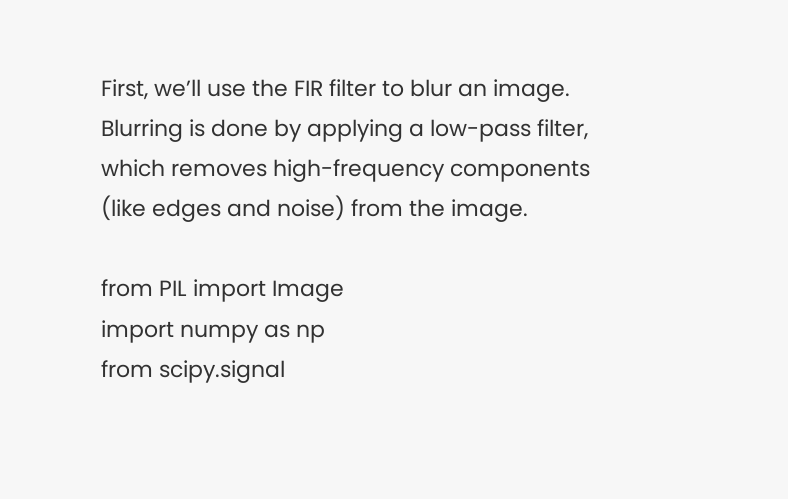First, we’ll use the FIR filter to blur an image. Blurring is done by applying a low-pass filter, which removes high-frequency components (like edges and noise) from the image.

from PIL import Image
import numpy as np
from scipy.signal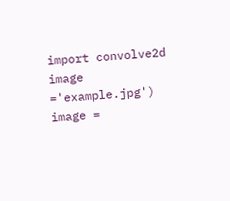import convolve2d
image ='example.jpg')
image =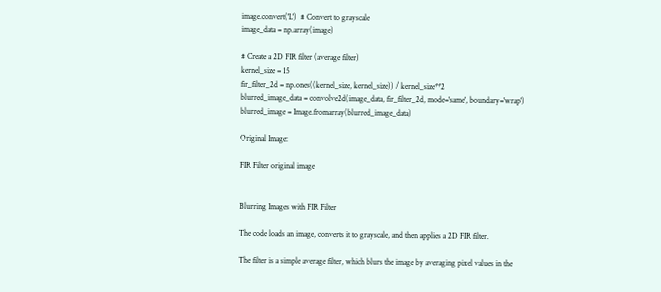image.convert('L')  # Convert to grayscale
image_data = np.array(image)

# Create a 2D FIR filter (average filter)
kernel_size = 15
fir_filter_2d = np.ones((kernel_size, kernel_size)) / kernel_size**2
blurred_image_data = convolve2d(image_data, fir_filter_2d, mode='same', boundary='wrap')
blurred_image = Image.fromarray(blurred_image_data)

Original Image:

FIR Filter original image


Blurring Images with FIR Filter

The code loads an image, converts it to grayscale, and then applies a 2D FIR filter.

The filter is a simple average filter, which blurs the image by averaging pixel values in the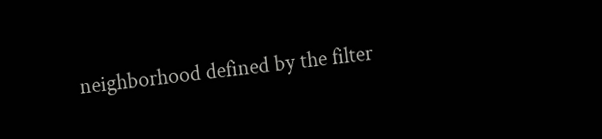neighborhood defined by the filter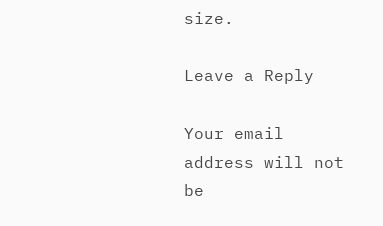size.

Leave a Reply

Your email address will not be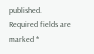published. Required fields are marked *